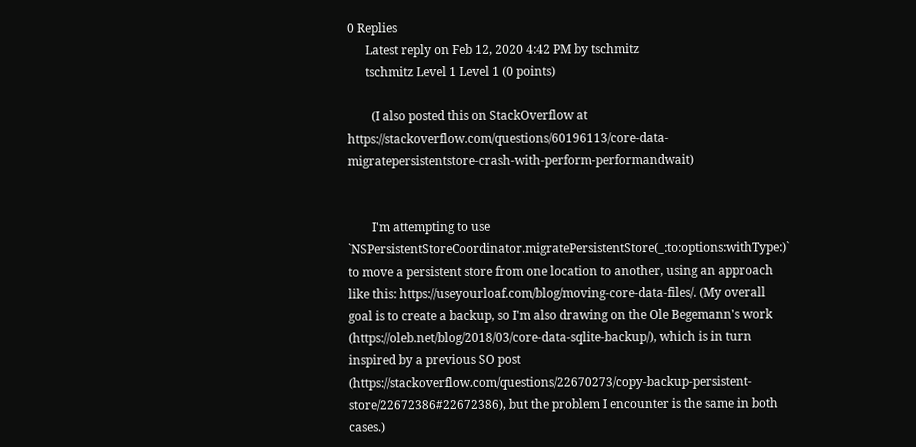0 Replies
      Latest reply on Feb 12, 2020 4:42 PM by tschmitz
      tschmitz Level 1 Level 1 (0 points)

        (I also posted this on StackOverflow at https://stackoverflow.com/questions/60196113/core-data-migratepersistentstore-crash-with-perform-performandwait)


        I'm attempting to use `NSPersistentStoreCoordinator.migratePersistentStore(_:to:options:withType:)` to move a persistent store from one location to another, using an approach like this: https://useyourloaf.com/blog/moving-core-data-files/. (My overall goal is to create a backup, so I'm also drawing on the Ole Begemann's work (https://oleb.net/blog/2018/03/core-data-sqlite-backup/), which is in turn inspired by a previous SO post (https://stackoverflow.com/questions/22670273/copy-backup-persistent-store/22672386#22672386), but the problem I encounter is the same in both cases.)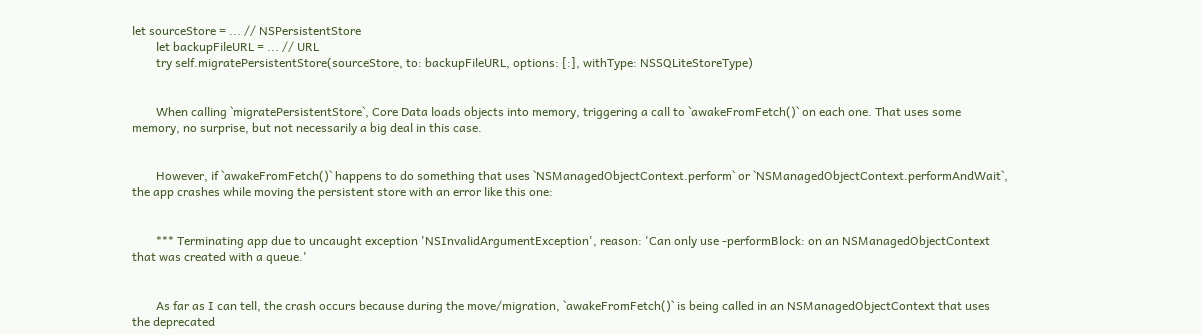let sourceStore = ... // NSPersistentStore
        let backupFileURL = ... // URL
        try self.migratePersistentStore(sourceStore, to: backupFileURL, options: [:], withType: NSSQLiteStoreType)


        When calling `migratePersistentStore`, Core Data loads objects into memory, triggering a call to `awakeFromFetch()` on each one. That uses some memory, no surprise, but not necessarily a big deal in this case.


        However, if `awakeFromFetch()` happens to do something that uses `NSManagedObjectContext.perform` or `NSManagedObjectContext.performAndWait`, the app crashes while moving the persistent store with an error like this one:


        *** Terminating app due to uncaught exception 'NSInvalidArgumentException', reason: 'Can only use -performBlock: on an NSManagedObjectContext that was created with a queue.'


        As far as I can tell, the crash occurs because during the move/migration, `awakeFromFetch()` is being called in an NSManagedObjectContext that uses the deprecated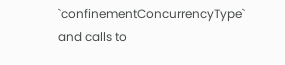`confinementConcurrencyType` and calls to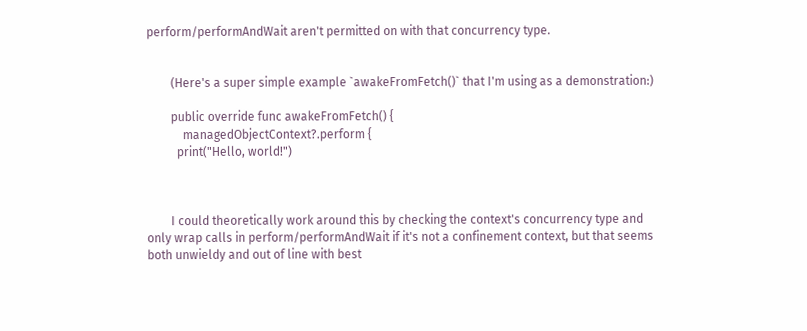perform/performAndWait aren't permitted on with that concurrency type.


        (Here's a super simple example `awakeFromFetch()` that I'm using as a demonstration:)

        public override func awakeFromFetch() {
            managedObjectContext?.perform {
          print("Hello, world!")



        I could theoretically work around this by checking the context's concurrency type and only wrap calls in perform/performAndWait if it's not a confinement context, but that seems both unwieldy and out of line with best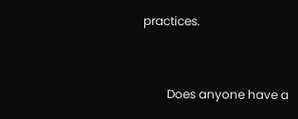practices.



        Does anyone have a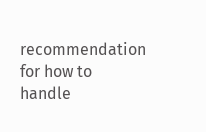recommendation for how to handle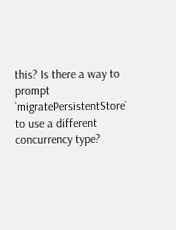this? Is there a way to prompt `migratePersistentStore` to use a different concurrency type?